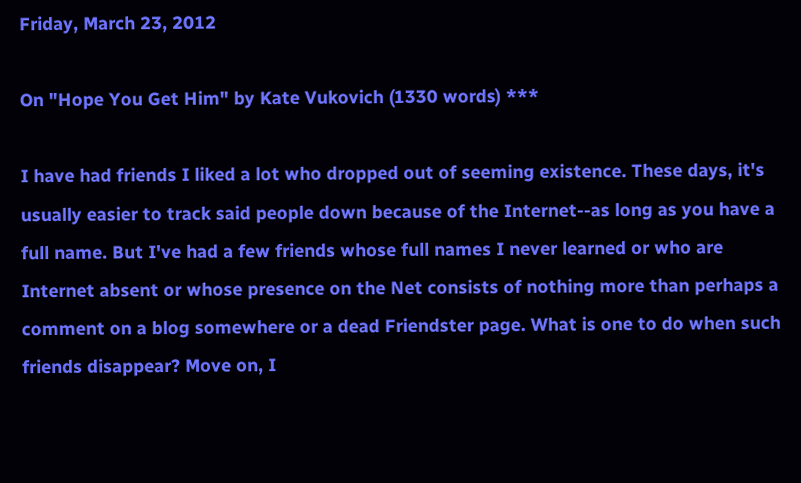Friday, March 23, 2012

On "Hope You Get Him" by Kate Vukovich (1330 words) ***

I have had friends I liked a lot who dropped out of seeming existence. These days, it's usually easier to track said people down because of the Internet--as long as you have a full name. But I've had a few friends whose full names I never learned or who are Internet absent or whose presence on the Net consists of nothing more than perhaps a comment on a blog somewhere or a dead Friendster page. What is one to do when such friends disappear? Move on, I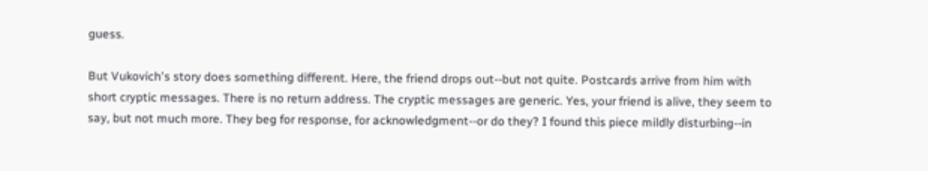guess.

But Vukovich's story does something different. Here, the friend drops out--but not quite. Postcards arrive from him with short cryptic messages. There is no return address. The cryptic messages are generic. Yes, your friend is alive, they seem to say, but not much more. They beg for response, for acknowledgment--or do they? I found this piece mildly disturbing--in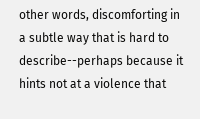other words, discomforting in a subtle way that is hard to describe--perhaps because it hints not at a violence that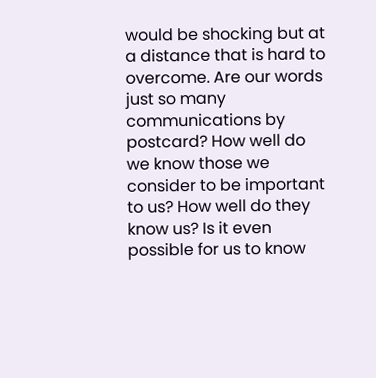would be shocking but at a distance that is hard to overcome. Are our words just so many communications by postcard? How well do we know those we consider to be important to us? How well do they know us? Is it even possible for us to know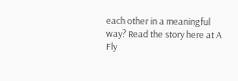each other in a meaningful way? Read the story here at A Fly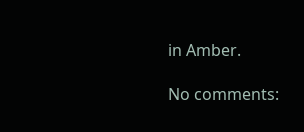in Amber.

No comments: